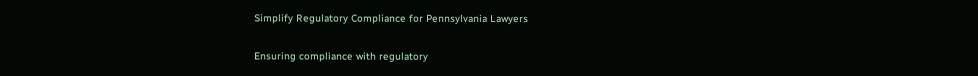Simplify Regulatory Compliance for Pennsylvania Lawyers

Ensuring compliance with regulatory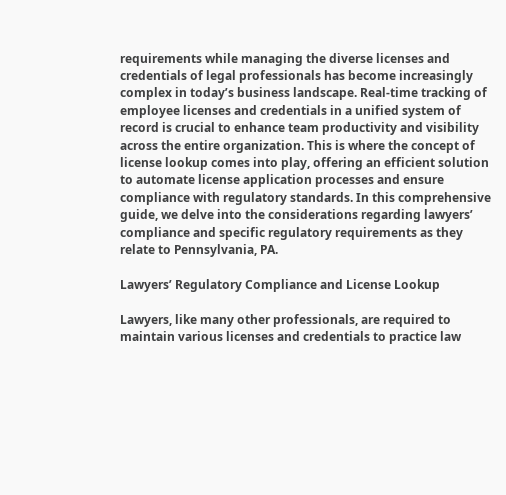requirements while managing the diverse licenses and credentials of legal professionals has become increasingly complex in today’s business landscape. Real-time tracking of employee licenses and credentials in a unified system of record is crucial to enhance team productivity and visibility across the entire organization. This is where the concept of license lookup comes into play, offering an efficient solution to automate license application processes and ensure compliance with regulatory standards. In this comprehensive guide, we delve into the considerations regarding lawyers’ compliance and specific regulatory requirements as they relate to Pennsylvania, PA.

Lawyers’ Regulatory Compliance and License Lookup

Lawyers, like many other professionals, are required to maintain various licenses and credentials to practice law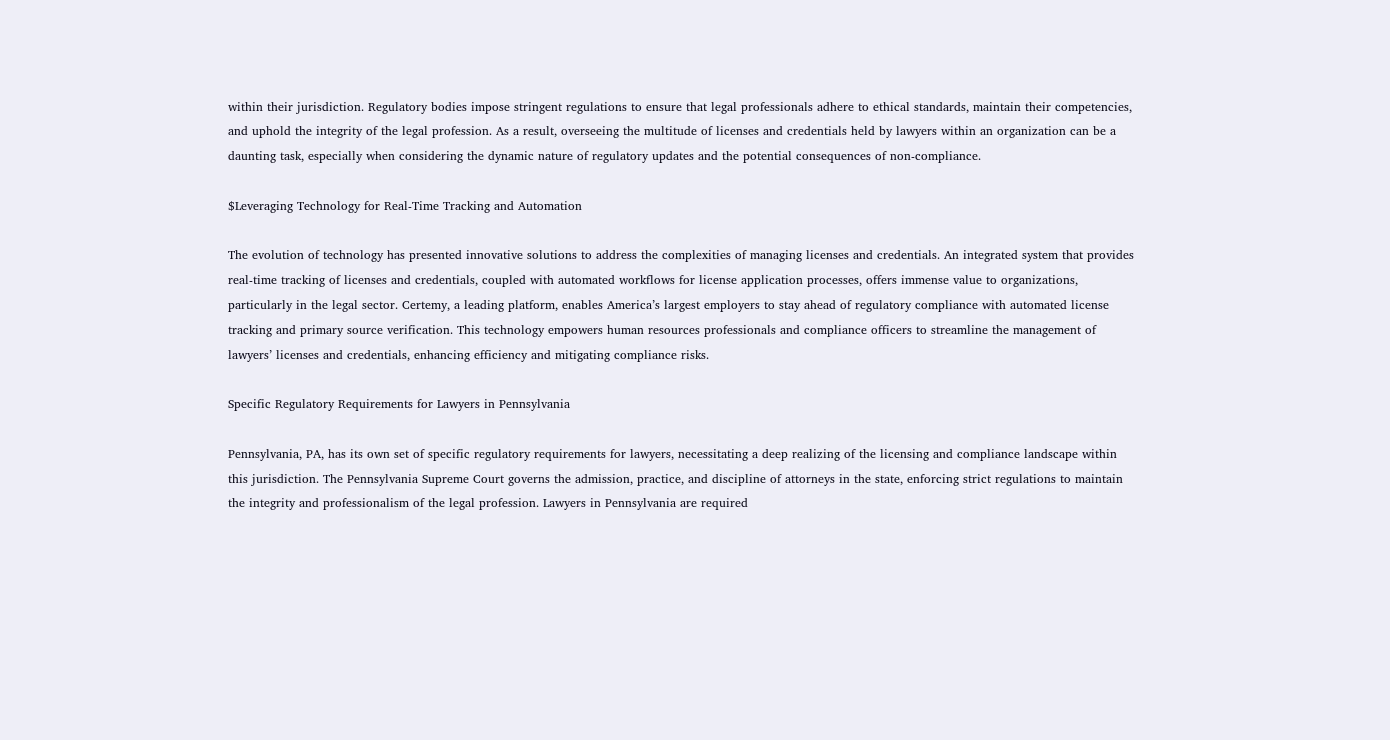within their jurisdiction. Regulatory bodies impose stringent regulations to ensure that legal professionals adhere to ethical standards, maintain their competencies, and uphold the integrity of the legal profession. As a result, overseeing the multitude of licenses and credentials held by lawyers within an organization can be a daunting task, especially when considering the dynamic nature of regulatory updates and the potential consequences of non-compliance.

$Leveraging Technology for Real-Time Tracking and Automation

The evolution of technology has presented innovative solutions to address the complexities of managing licenses and credentials. An integrated system that provides real-time tracking of licenses and credentials, coupled with automated workflows for license application processes, offers immense value to organizations, particularly in the legal sector. Certemy, a leading platform, enables America’s largest employers to stay ahead of regulatory compliance with automated license tracking and primary source verification. This technology empowers human resources professionals and compliance officers to streamline the management of lawyers’ licenses and credentials, enhancing efficiency and mitigating compliance risks.

Specific Regulatory Requirements for Lawyers in Pennsylvania

Pennsylvania, PA, has its own set of specific regulatory requirements for lawyers, necessitating a deep realizing of the licensing and compliance landscape within this jurisdiction. The Pennsylvania Supreme Court governs the admission, practice, and discipline of attorneys in the state, enforcing strict regulations to maintain the integrity and professionalism of the legal profession. Lawyers in Pennsylvania are required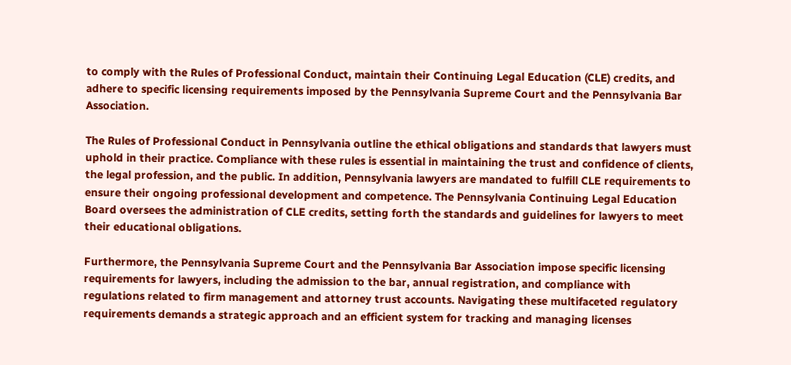to comply with the Rules of Professional Conduct, maintain their Continuing Legal Education (CLE) credits, and adhere to specific licensing requirements imposed by the Pennsylvania Supreme Court and the Pennsylvania Bar Association.

The Rules of Professional Conduct in Pennsylvania outline the ethical obligations and standards that lawyers must uphold in their practice. Compliance with these rules is essential in maintaining the trust and confidence of clients, the legal profession, and the public. In addition, Pennsylvania lawyers are mandated to fulfill CLE requirements to ensure their ongoing professional development and competence. The Pennsylvania Continuing Legal Education Board oversees the administration of CLE credits, setting forth the standards and guidelines for lawyers to meet their educational obligations.

Furthermore, the Pennsylvania Supreme Court and the Pennsylvania Bar Association impose specific licensing requirements for lawyers, including the admission to the bar, annual registration, and compliance with regulations related to firm management and attorney trust accounts. Navigating these multifaceted regulatory requirements demands a strategic approach and an efficient system for tracking and managing licenses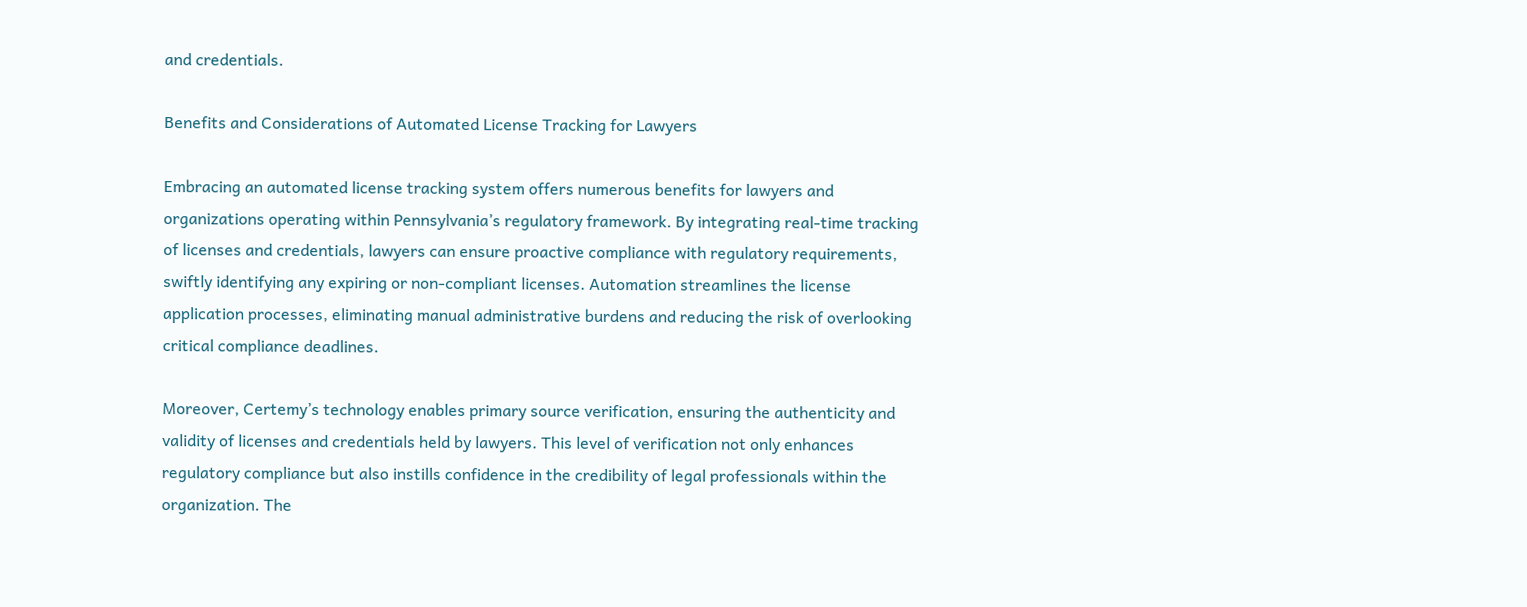and credentials.

Benefits and Considerations of Automated License Tracking for Lawyers

Embracing an automated license tracking system offers numerous benefits for lawyers and organizations operating within Pennsylvania’s regulatory framework. By integrating real-time tracking of licenses and credentials, lawyers can ensure proactive compliance with regulatory requirements, swiftly identifying any expiring or non-compliant licenses. Automation streamlines the license application processes, eliminating manual administrative burdens and reducing the risk of overlooking critical compliance deadlines.

Moreover, Certemy’s technology enables primary source verification, ensuring the authenticity and validity of licenses and credentials held by lawyers. This level of verification not only enhances regulatory compliance but also instills confidence in the credibility of legal professionals within the organization. The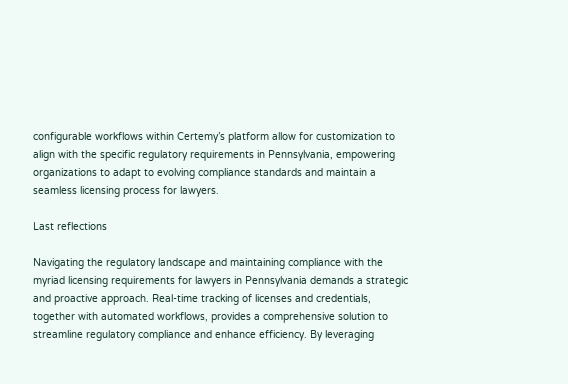configurable workflows within Certemy’s platform allow for customization to align with the specific regulatory requirements in Pennsylvania, empowering organizations to adapt to evolving compliance standards and maintain a seamless licensing process for lawyers.

Last reflections

Navigating the regulatory landscape and maintaining compliance with the myriad licensing requirements for lawyers in Pennsylvania demands a strategic and proactive approach. Real-time tracking of licenses and credentials, together with automated workflows, provides a comprehensive solution to streamline regulatory compliance and enhance efficiency. By leveraging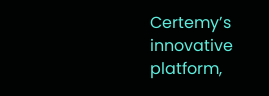Certemy’s innovative platform,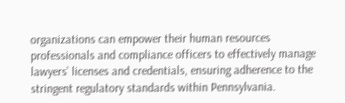organizations can empower their human resources professionals and compliance officers to effectively manage lawyers’ licenses and credentials, ensuring adherence to the stringent regulatory standards within Pennsylvania.